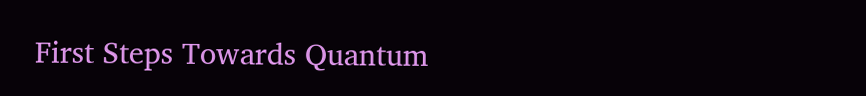First Steps Towards Quantum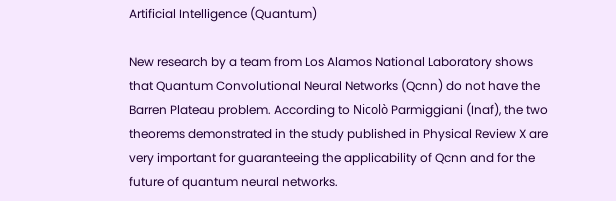Artificial Intelligence (Quantum)

New research by a team from Los Alamos National Laboratory shows that Quantum Convolutional Neural Networks (Qcnn) do not have the Barren Plateau problem. According to Nicolò Parmiggiani (Inaf), the two theorems demonstrated in the study published in Physical Review X are very important for guaranteeing the applicability of Qcnn and for the future of quantum neural networks.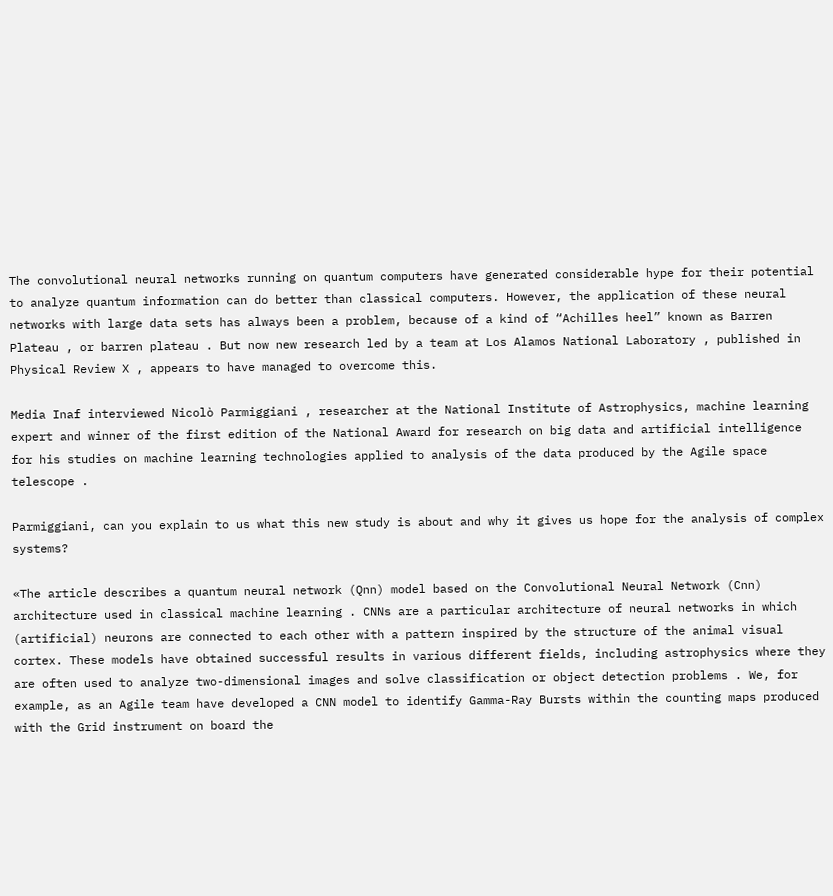The convolutional neural networks running on quantum computers have generated considerable hype for their potential to analyze quantum information can do better than classical computers. However, the application of these neural networks with large data sets has always been a problem, because of a kind of “Achilles heel” known as Barren Plateau , or barren plateau . But now new research led by a team at Los Alamos National Laboratory , published in Physical Review X , appears to have managed to overcome this.

Media Inaf interviewed Nicolò Parmiggiani , researcher at the National Institute of Astrophysics, machine learning expert and winner of the first edition of the National Award for research on big data and artificial intelligence  for his studies on machine learning technologies applied to analysis of the data produced by the Agile space telescope .

Parmiggiani, can you explain to us what this new study is about and why it gives us hope for the analysis of complex systems?

«The article describes a quantum neural network (Qnn) model based on the Convolutional Neural Network (Cnn) architecture used in classical machine learning . CNNs are a particular architecture of neural networks in which (artificial) neurons are connected to each other with a pattern inspired by the structure of the animal visual cortex. These models have obtained successful results in various different fields, including astrophysics where they are often used to analyze two-dimensional images and solve classification or object detection problems . We, for example, as an Agile team have developed a CNN model to identify Gamma-Ray Bursts within the counting maps produced with the Grid instrument on board the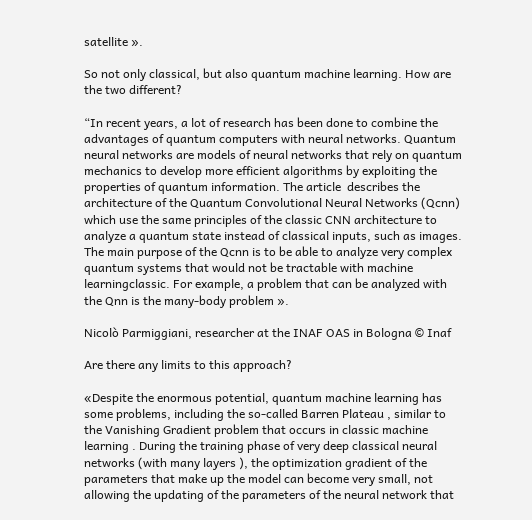satellite ».

So not only classical, but also quantum machine learning. How are the two different?

“In recent years, a lot of research has been done to combine the advantages of quantum computers with neural networks. Quantum neural networks are models of neural networks that rely on quantum mechanics to develop more efficient algorithms by exploiting the properties of quantum information. The article  describes the architecture of the Quantum Convolutional Neural Networks (Qcnn) which use the same principles of the classic CNN architecture to analyze a quantum state instead of classical inputs, such as images. The main purpose of the Qcnn is to be able to analyze very complex quantum systems that would not be tractable with machine learningclassic. For example, a problem that can be analyzed with the Qnn is the many-body problem ».

Nicolò Parmiggiani, researcher at the INAF OAS in Bologna © Inaf

Are there any limits to this approach?

«Despite the enormous potential, quantum machine learning has some problems, including the so-called Barren Plateau , similar to the Vanishing Gradient problem that occurs in classic machine learning . During the training phase of very deep classical neural networks (with many layers ), the optimization gradient of the parameters that make up the model can become very small, not allowing the updating of the parameters of the neural network that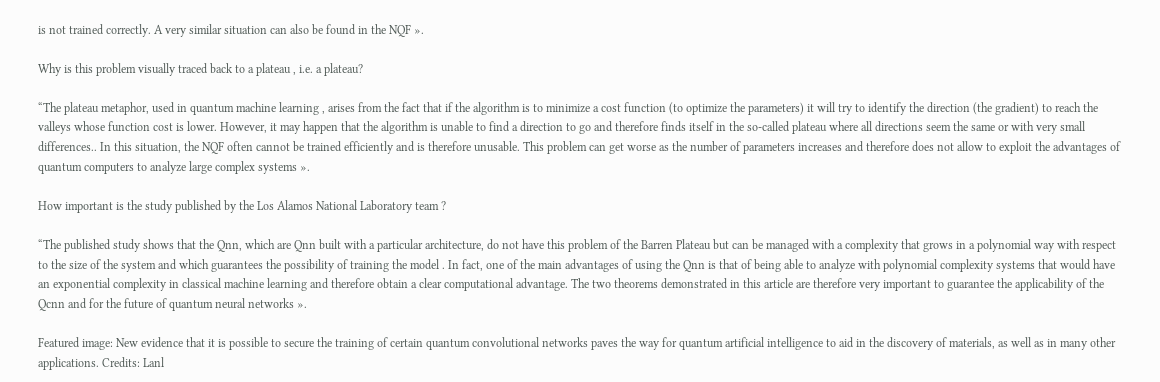is not trained correctly. A very similar situation can also be found in the NQF ».

Why is this problem visually traced back to a plateau , i.e. a plateau?

“The plateau metaphor, used in quantum machine learning , arises from the fact that if the algorithm is to minimize a cost function (to optimize the parameters) it will try to identify the direction (the gradient) to reach the valleys whose function cost is lower. However, it may happen that the algorithm is unable to find a direction to go and therefore finds itself in the so-called plateau where all directions seem the same or with very small differences.. In this situation, the NQF often cannot be trained efficiently and is therefore unusable. This problem can get worse as the number of parameters increases and therefore does not allow to exploit the advantages of quantum computers to analyze large complex systems ».

How important is the study published by the Los Alamos National Laboratory team ?

“The published study shows that the Qnn, which are Qnn built with a particular architecture, do not have this problem of the Barren Plateau but can be managed with a complexity that grows in a polynomial way with respect to the size of the system and which guarantees the possibility of training the model . In fact, one of the main advantages of using the Qnn is that of being able to analyze with polynomial complexity systems that would have an exponential complexity in classical machine learning and therefore obtain a clear computational advantage. The two theorems demonstrated in this article are therefore very important to guarantee the applicability of the Qcnn and for the future of quantum neural networks ».

Featured image: New evidence that it is possible to secure the training of certain quantum convolutional networks paves the way for quantum artificial intelligence to aid in the discovery of materials, as well as in many other applications. Credits: Lanl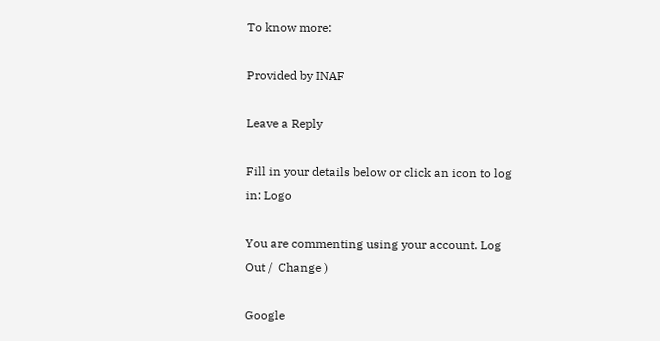To know more:

Provided by INAF

Leave a Reply

Fill in your details below or click an icon to log in: Logo

You are commenting using your account. Log Out /  Change )

Google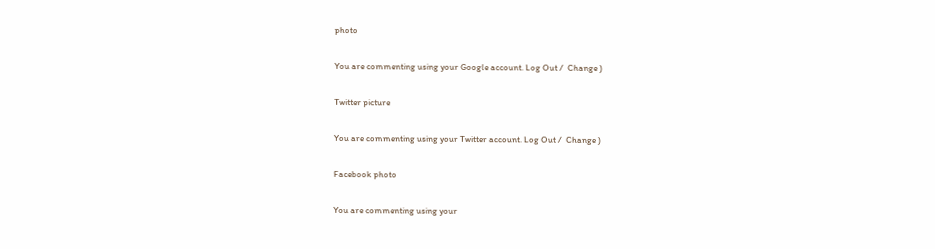photo

You are commenting using your Google account. Log Out /  Change )

Twitter picture

You are commenting using your Twitter account. Log Out /  Change )

Facebook photo

You are commenting using your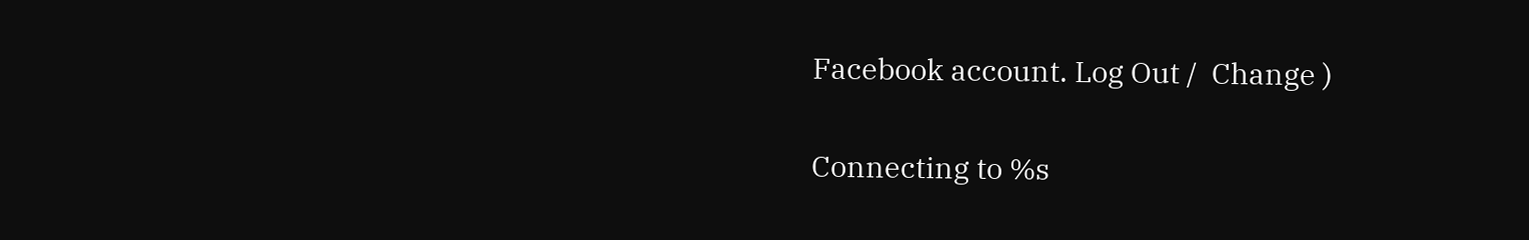Facebook account. Log Out /  Change )

Connecting to %s